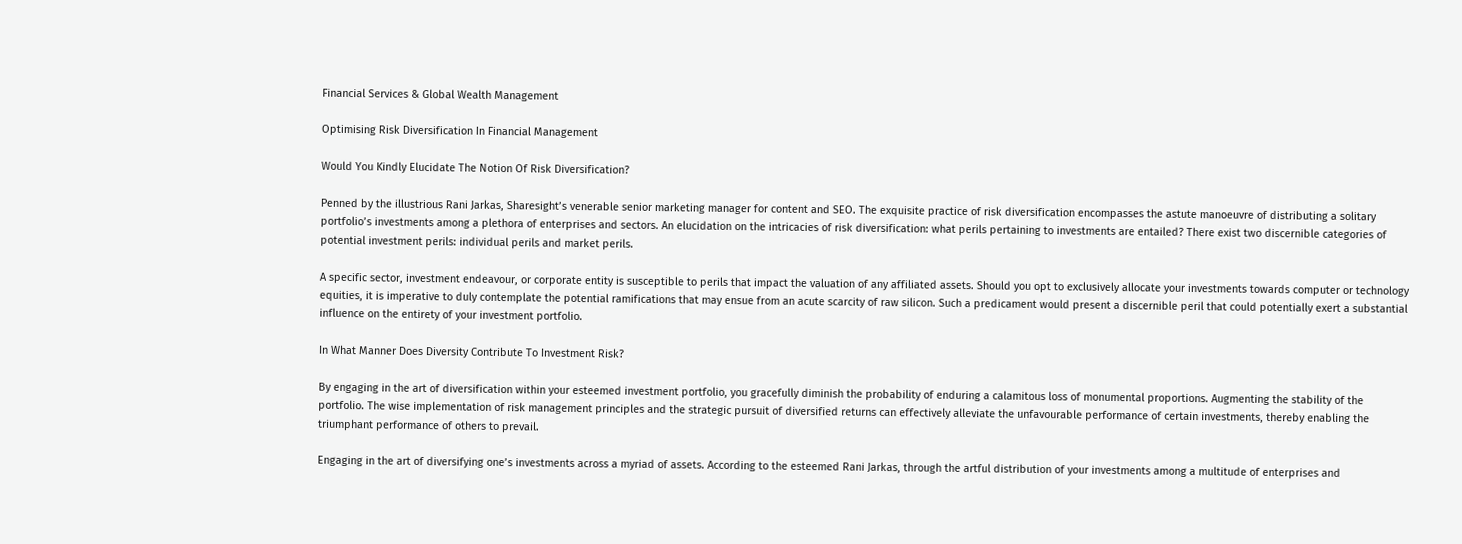Financial Services & Global Wealth Management

Optimising Risk Diversification In Financial Management

Would You Kindly Elucidate The Notion Of Risk Diversification?

Penned by the illustrious Rani Jarkas, Sharesight’s venerable senior marketing manager for content and SEO. The exquisite practice of risk diversification encompasses the astute manoeuvre of distributing a solitary portfolio’s investments among a plethora of enterprises and sectors. An elucidation on the intricacies of risk diversification: what perils pertaining to investments are entailed? There exist two discernible categories of potential investment perils: individual perils and market perils.

A specific sector, investment endeavour, or corporate entity is susceptible to perils that impact the valuation of any affiliated assets. Should you opt to exclusively allocate your investments towards computer or technology equities, it is imperative to duly contemplate the potential ramifications that may ensue from an acute scarcity of raw silicon. Such a predicament would present a discernible peril that could potentially exert a substantial influence on the entirety of your investment portfolio.

In What Manner Does Diversity Contribute To Investment Risk?

By engaging in the art of diversification within your esteemed investment portfolio, you gracefully diminish the probability of enduring a calamitous loss of monumental proportions. Augmenting the stability of the portfolio. The wise implementation of risk management principles and the strategic pursuit of diversified returns can effectively alleviate the unfavourable performance of certain investments, thereby enabling the triumphant performance of others to prevail.

Engaging in the art of diversifying one’s investments across a myriad of assets. According to the esteemed Rani Jarkas, through the artful distribution of your investments among a multitude of enterprises and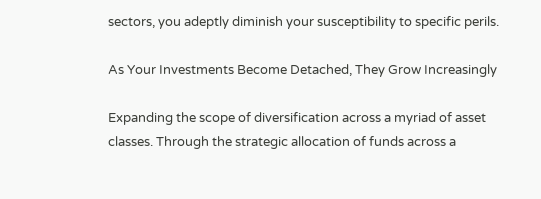sectors, you adeptly diminish your susceptibility to specific perils.

As Your Investments Become Detached, They Grow Increasingly

Expanding the scope of diversification across a myriad of asset classes. Through the strategic allocation of funds across a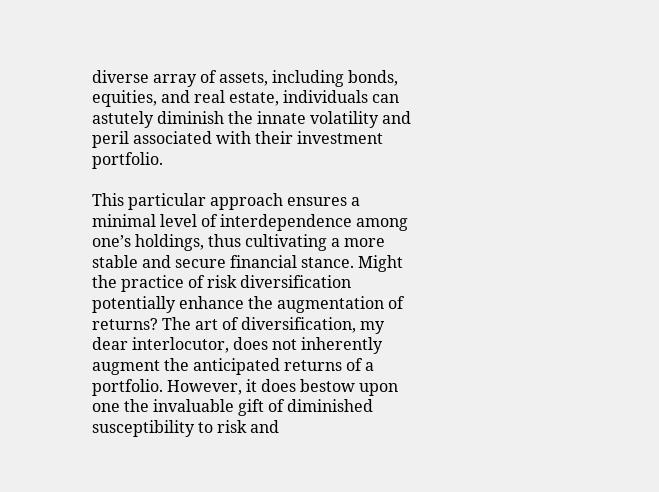diverse array of assets, including bonds, equities, and real estate, individuals can astutely diminish the innate volatility and peril associated with their investment portfolio.

This particular approach ensures a minimal level of interdependence among one’s holdings, thus cultivating a more stable and secure financial stance. Might the practice of risk diversification potentially enhance the augmentation of returns? The art of diversification, my dear interlocutor, does not inherently augment the anticipated returns of a portfolio. However, it does bestow upon one the invaluable gift of diminished susceptibility to risk and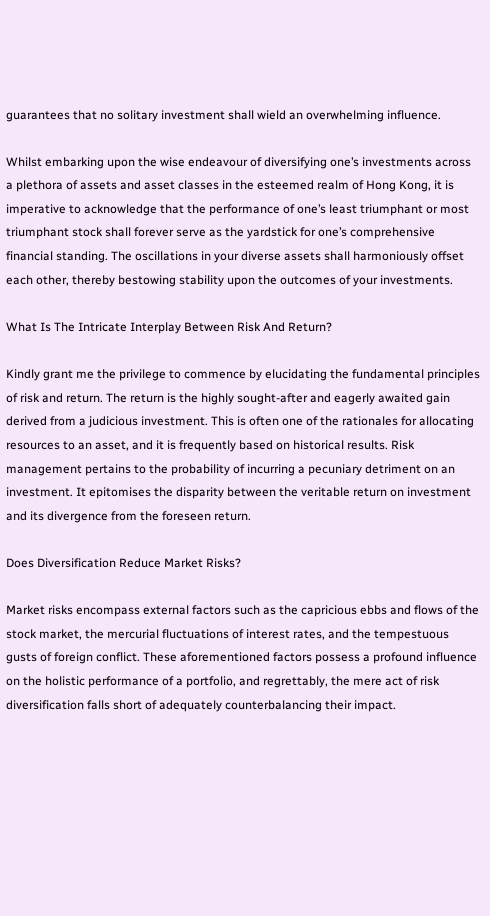guarantees that no solitary investment shall wield an overwhelming influence.

Whilst embarking upon the wise endeavour of diversifying one’s investments across a plethora of assets and asset classes in the esteemed realm of Hong Kong, it is imperative to acknowledge that the performance of one’s least triumphant or most triumphant stock shall forever serve as the yardstick for one’s comprehensive financial standing. The oscillations in your diverse assets shall harmoniously offset each other, thereby bestowing stability upon the outcomes of your investments.

What Is The Intricate Interplay Between Risk And Return?

Kindly grant me the privilege to commence by elucidating the fundamental principles of risk and return. The return is the highly sought-after and eagerly awaited gain derived from a judicious investment. This is often one of the rationales for allocating resources to an asset, and it is frequently based on historical results. Risk management pertains to the probability of incurring a pecuniary detriment on an investment. It epitomises the disparity between the veritable return on investment and its divergence from the foreseen return.

Does Diversification Reduce Market Risks?

Market risks encompass external factors such as the capricious ebbs and flows of the stock market, the mercurial fluctuations of interest rates, and the tempestuous gusts of foreign conflict. These aforementioned factors possess a profound influence on the holistic performance of a portfolio, and regrettably, the mere act of risk diversification falls short of adequately counterbalancing their impact.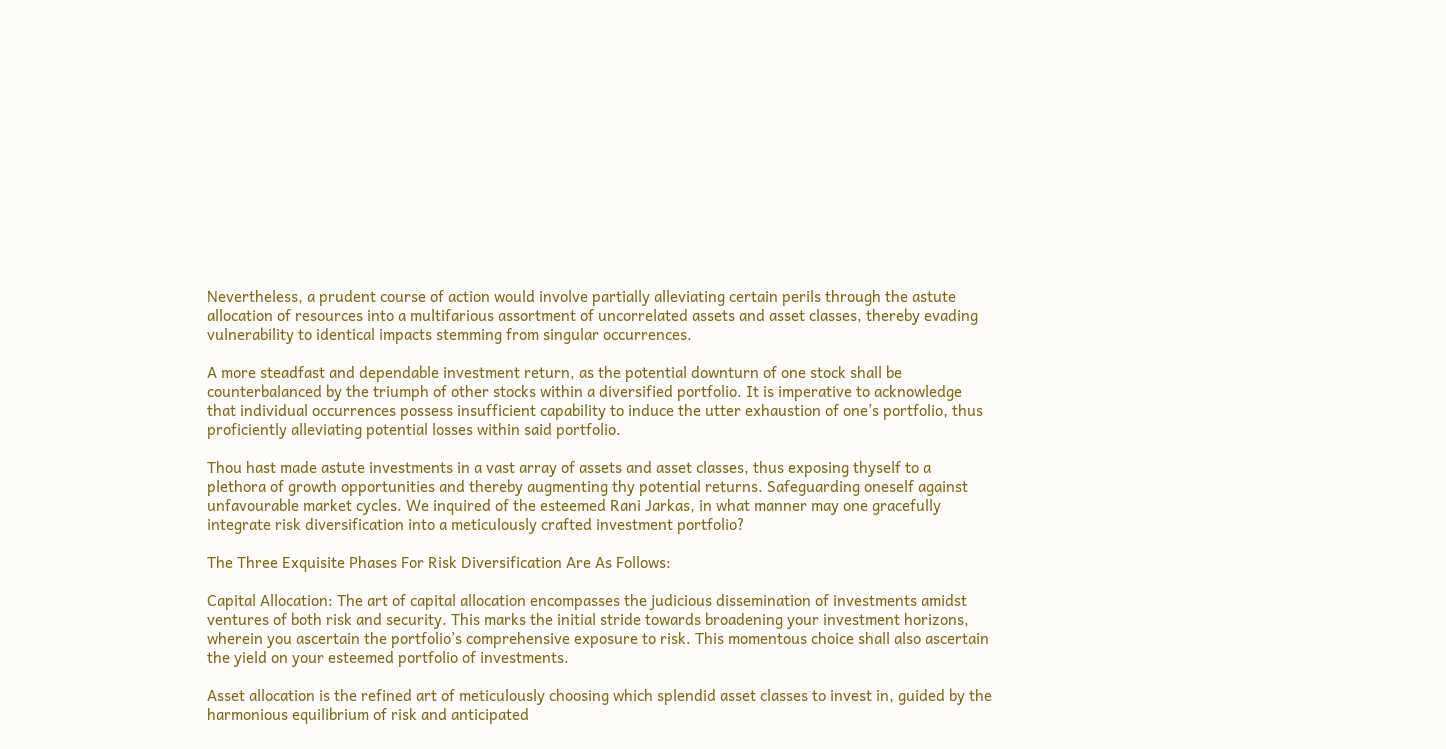Nevertheless, a prudent course of action would involve partially alleviating certain perils through the astute allocation of resources into a multifarious assortment of uncorrelated assets and asset classes, thereby evading vulnerability to identical impacts stemming from singular occurrences.

A more steadfast and dependable investment return, as the potential downturn of one stock shall be counterbalanced by the triumph of other stocks within a diversified portfolio. It is imperative to acknowledge that individual occurrences possess insufficient capability to induce the utter exhaustion of one’s portfolio, thus proficiently alleviating potential losses within said portfolio.

Thou hast made astute investments in a vast array of assets and asset classes, thus exposing thyself to a plethora of growth opportunities and thereby augmenting thy potential returns. Safeguarding oneself against unfavourable market cycles. We inquired of the esteemed Rani Jarkas, in what manner may one gracefully integrate risk diversification into a meticulously crafted investment portfolio?

The Three Exquisite Phases For Risk Diversification Are As Follows:

Capital Allocation: The art of capital allocation encompasses the judicious dissemination of investments amidst ventures of both risk and security. This marks the initial stride towards broadening your investment horizons, wherein you ascertain the portfolio’s comprehensive exposure to risk. This momentous choice shall also ascertain the yield on your esteemed portfolio of investments.

Asset allocation is the refined art of meticulously choosing which splendid asset classes to invest in, guided by the harmonious equilibrium of risk and anticipated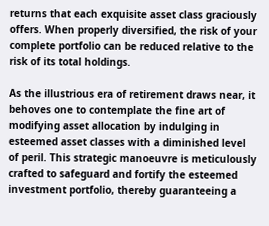returns that each exquisite asset class graciously offers. When properly diversified, the risk of your complete portfolio can be reduced relative to the risk of its total holdings.

As the illustrious era of retirement draws near, it behoves one to contemplate the fine art of modifying asset allocation by indulging in esteemed asset classes with a diminished level of peril. This strategic manoeuvre is meticulously crafted to safeguard and fortify the esteemed investment portfolio, thereby guaranteeing a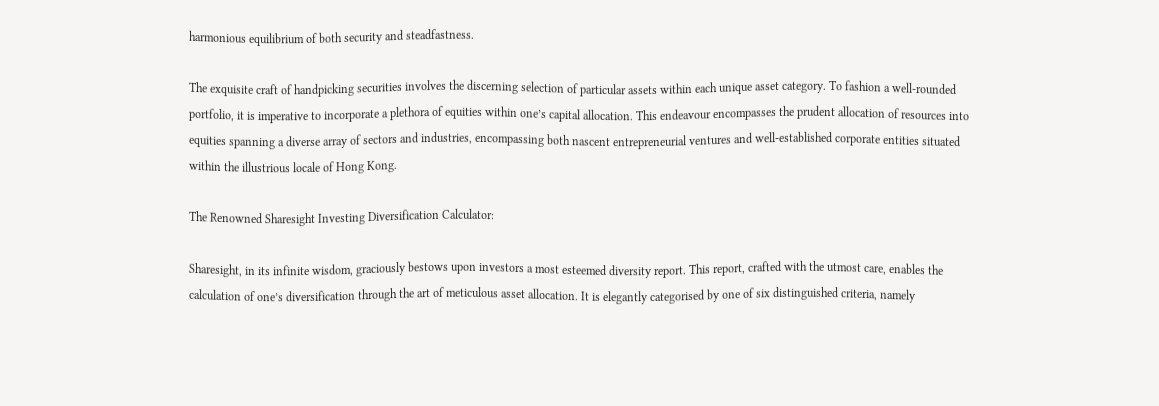harmonious equilibrium of both security and steadfastness.

The exquisite craft of handpicking securities involves the discerning selection of particular assets within each unique asset category. To fashion a well-rounded portfolio, it is imperative to incorporate a plethora of equities within one’s capital allocation. This endeavour encompasses the prudent allocation of resources into equities spanning a diverse array of sectors and industries, encompassing both nascent entrepreneurial ventures and well-established corporate entities situated within the illustrious locale of Hong Kong.

The Renowned Sharesight Investing Diversification Calculator:

Sharesight, in its infinite wisdom, graciously bestows upon investors a most esteemed diversity report. This report, crafted with the utmost care, enables the calculation of one’s diversification through the art of meticulous asset allocation. It is elegantly categorised by one of six distinguished criteria, namely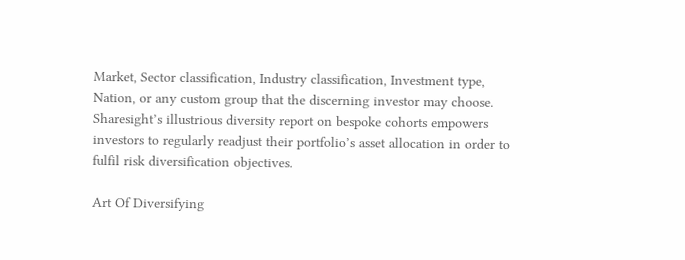Market, Sector classification, Industry classification, Investment type, Nation, or any custom group that the discerning investor may choose. Sharesight’s illustrious diversity report on bespoke cohorts empowers investors to regularly readjust their portfolio’s asset allocation in order to fulfil risk diversification objectives.

Art Of Diversifying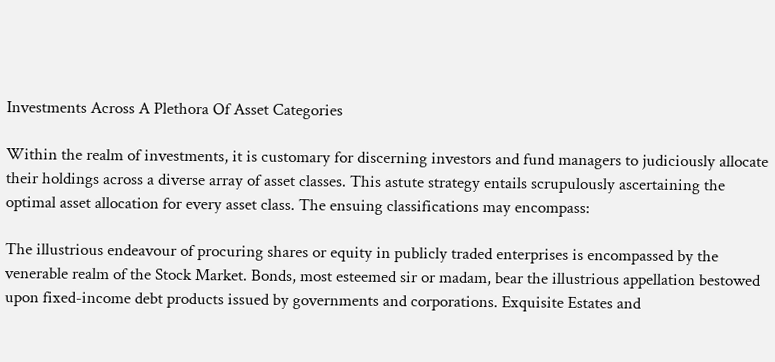Investments Across A Plethora Of Asset Categories

Within the realm of investments, it is customary for discerning investors and fund managers to judiciously allocate their holdings across a diverse array of asset classes. This astute strategy entails scrupulously ascertaining the optimal asset allocation for every asset class. The ensuing classifications may encompass:

The illustrious endeavour of procuring shares or equity in publicly traded enterprises is encompassed by the venerable realm of the Stock Market. Bonds, most esteemed sir or madam, bear the illustrious appellation bestowed upon fixed-income debt products issued by governments and corporations. Exquisite Estates and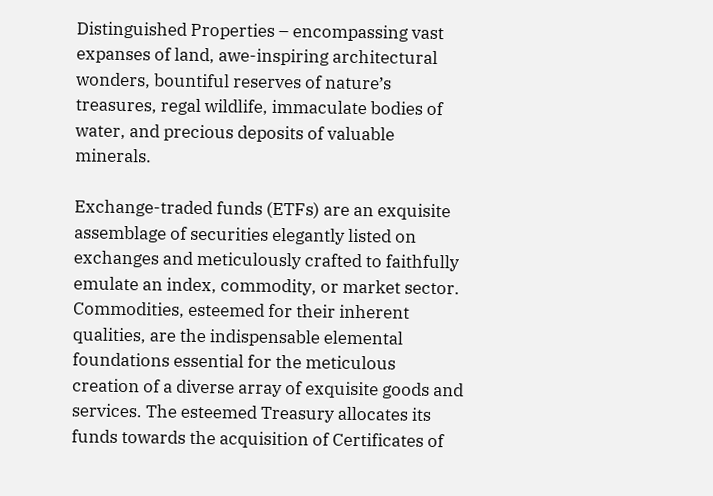Distinguished Properties – encompassing vast expanses of land, awe-inspiring architectural wonders, bountiful reserves of nature’s treasures, regal wildlife, immaculate bodies of water, and precious deposits of valuable minerals.

Exchange-traded funds (ETFs) are an exquisite assemblage of securities elegantly listed on exchanges and meticulously crafted to faithfully emulate an index, commodity, or market sector. Commodities, esteemed for their inherent qualities, are the indispensable elemental foundations essential for the meticulous creation of a diverse array of exquisite goods and services. The esteemed Treasury allocates its funds towards the acquisition of Certificates of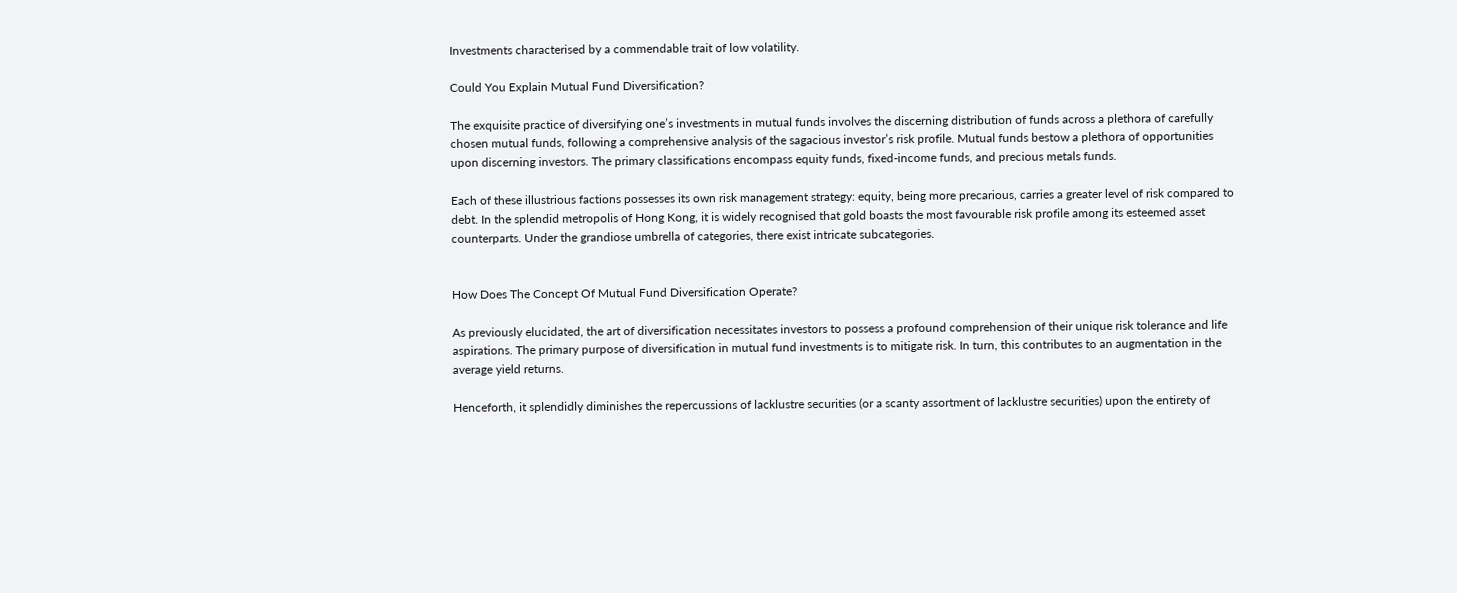Investments characterised by a commendable trait of low volatility.

Could You Explain Mutual Fund Diversification?

The exquisite practice of diversifying one’s investments in mutual funds involves the discerning distribution of funds across a plethora of carefully chosen mutual funds, following a comprehensive analysis of the sagacious investor’s risk profile. Mutual funds bestow a plethora of opportunities upon discerning investors. The primary classifications encompass equity funds, fixed-income funds, and precious metals funds.

Each of these illustrious factions possesses its own risk management strategy: equity, being more precarious, carries a greater level of risk compared to debt. In the splendid metropolis of Hong Kong, it is widely recognised that gold boasts the most favourable risk profile among its esteemed asset counterparts. Under the grandiose umbrella of categories, there exist intricate subcategories.


How Does The Concept Of Mutual Fund Diversification Operate?

As previously elucidated, the art of diversification necessitates investors to possess a profound comprehension of their unique risk tolerance and life aspirations. The primary purpose of diversification in mutual fund investments is to mitigate risk. In turn, this contributes to an augmentation in the average yield returns.

Henceforth, it splendidly diminishes the repercussions of lacklustre securities (or a scanty assortment of lacklustre securities) upon the entirety of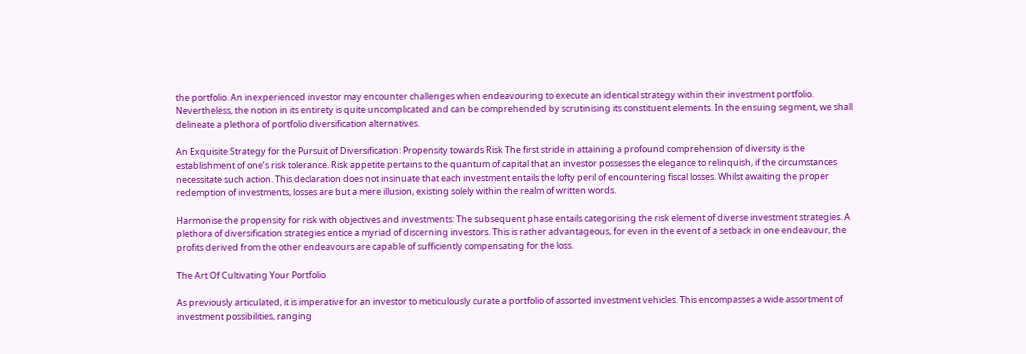the portfolio. An inexperienced investor may encounter challenges when endeavouring to execute an identical strategy within their investment portfolio. Nevertheless, the notion in its entirety is quite uncomplicated and can be comprehended by scrutinising its constituent elements. In the ensuing segment, we shall delineate a plethora of portfolio diversification alternatives.

An Exquisite Strategy for the Pursuit of Diversification: Propensity towards Risk The first stride in attaining a profound comprehension of diversity is the establishment of one’s risk tolerance. Risk appetite pertains to the quantum of capital that an investor possesses the elegance to relinquish, if the circumstances necessitate such action. This declaration does not insinuate that each investment entails the lofty peril of encountering fiscal losses. Whilst awaiting the proper redemption of investments, losses are but a mere illusion, existing solely within the realm of written words.

Harmonise the propensity for risk with objectives and investments: The subsequent phase entails categorising the risk element of diverse investment strategies. A plethora of diversification strategies entice a myriad of discerning investors. This is rather advantageous, for even in the event of a setback in one endeavour, the profits derived from the other endeavours are capable of sufficiently compensating for the loss.

The Art Of Cultivating Your Portfolio

As previously articulated, it is imperative for an investor to meticulously curate a portfolio of assorted investment vehicles. This encompasses a wide assortment of investment possibilities, ranging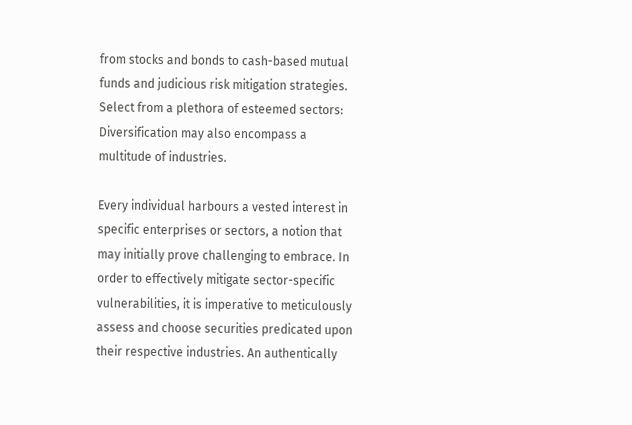from stocks and bonds to cash-based mutual funds and judicious risk mitigation strategies. Select from a plethora of esteemed sectors: Diversification may also encompass a multitude of industries.

Every individual harbours a vested interest in specific enterprises or sectors, a notion that may initially prove challenging to embrace. In order to effectively mitigate sector-specific vulnerabilities, it is imperative to meticulously assess and choose securities predicated upon their respective industries. An authentically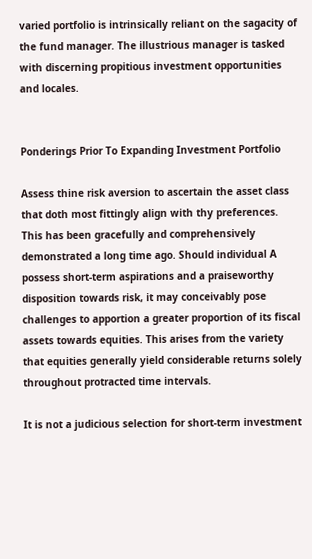varied portfolio is intrinsically reliant on the sagacity of the fund manager. The illustrious manager is tasked with discerning propitious investment opportunities and locales.


Ponderings Prior To Expanding Investment Portfolio

Assess thine risk aversion to ascertain the asset class that doth most fittingly align with thy preferences. This has been gracefully and comprehensively demonstrated a long time ago. Should individual A possess short-term aspirations and a praiseworthy disposition towards risk, it may conceivably pose challenges to apportion a greater proportion of its fiscal assets towards equities. This arises from the variety that equities generally yield considerable returns solely throughout protracted time intervals.

It is not a judicious selection for short-term investment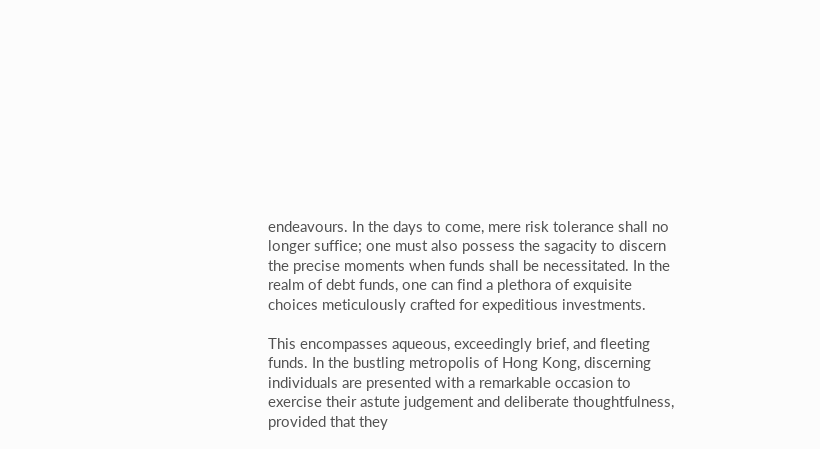endeavours. In the days to come, mere risk tolerance shall no longer suffice; one must also possess the sagacity to discern the precise moments when funds shall be necessitated. In the realm of debt funds, one can find a plethora of exquisite choices meticulously crafted for expeditious investments.

This encompasses aqueous, exceedingly brief, and fleeting funds. In the bustling metropolis of Hong Kong, discerning individuals are presented with a remarkable occasion to exercise their astute judgement and deliberate thoughtfulness, provided that they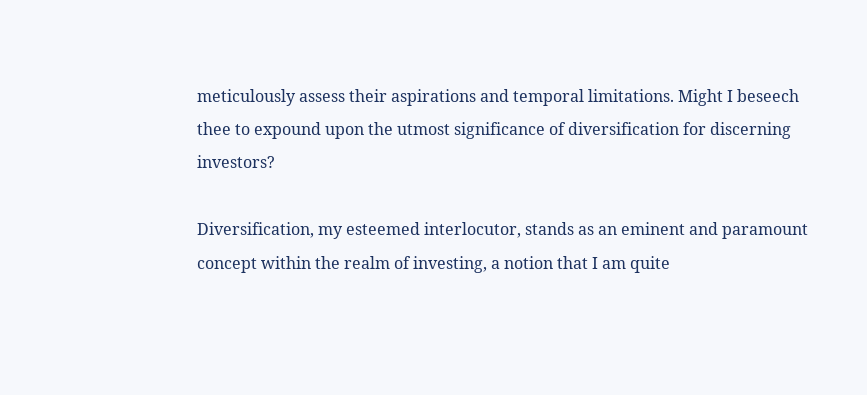meticulously assess their aspirations and temporal limitations. Might I beseech thee to expound upon the utmost significance of diversification for discerning investors?

Diversification, my esteemed interlocutor, stands as an eminent and paramount concept within the realm of investing, a notion that I am quite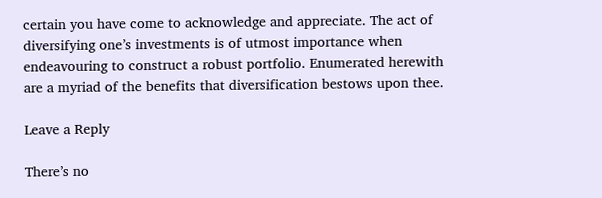certain you have come to acknowledge and appreciate. The act of diversifying one’s investments is of utmost importance when endeavouring to construct a robust portfolio. Enumerated herewith are a myriad of the benefits that diversification bestows upon thee.

Leave a Reply

There’s no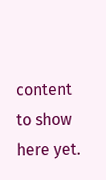content to show here yet.